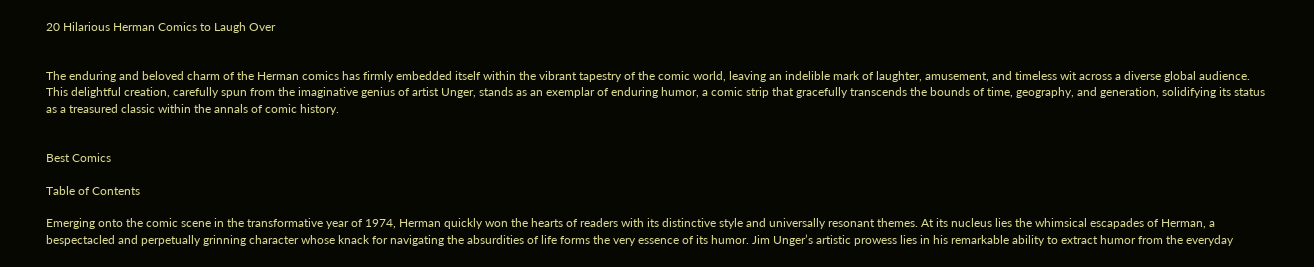20 Hilarious Herman Comics to Laugh Over


The enduring and beloved charm of the Herman comics has firmly embedded itself within the vibrant tapestry of the comic world, leaving an indelible mark of laughter, amusement, and timeless wit across a diverse global audience. This delightful creation, carefully spun from the imaginative genius of artist Unger, stands as an exemplar of enduring humor, a comic strip that gracefully transcends the bounds of time, geography, and generation, solidifying its status as a treasured classic within the annals of comic history.


Best Comics

Table of Contents

Emerging onto the comic scene in the transformative year of 1974, Herman quickly won the hearts of readers with its distinctive style and universally resonant themes. At its nucleus lies the whimsical escapades of Herman, a bespectacled and perpetually grinning character whose knack for navigating the absurdities of life forms the very essence of its humor. Jim Unger’s artistic prowess lies in his remarkable ability to extract humor from the everyday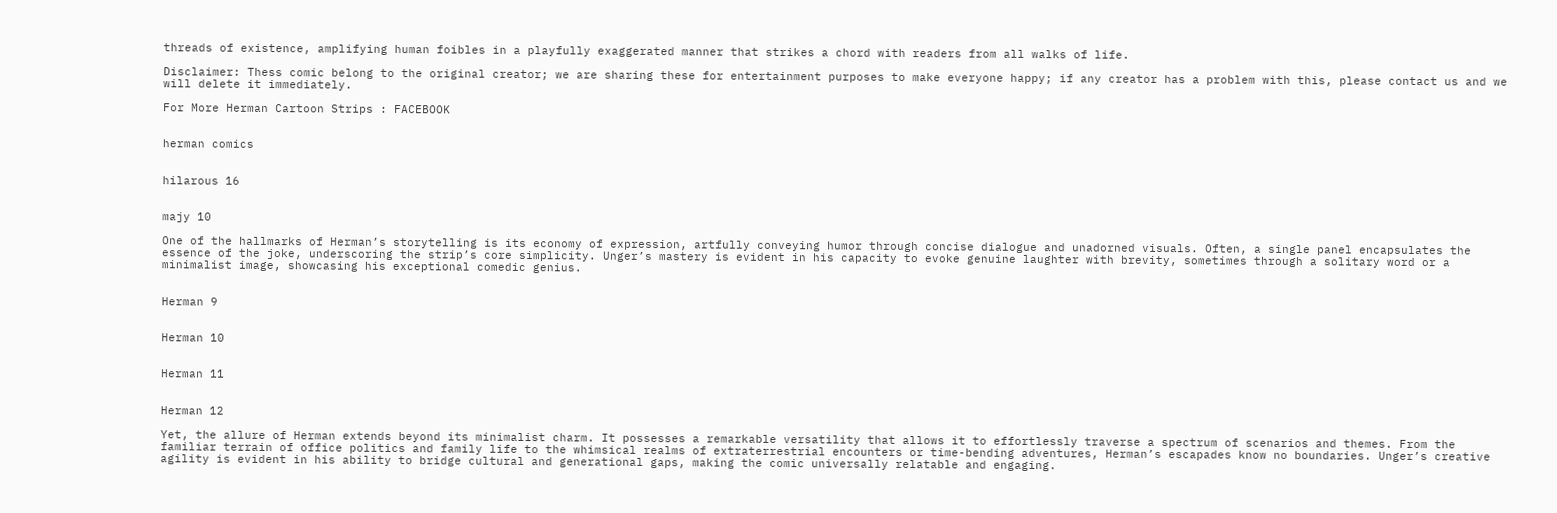threads of existence, amplifying human foibles in a playfully exaggerated manner that strikes a chord with readers from all walks of life.

Disclaimer: Thess comic belong to the original creator; we are sharing these for entertainment purposes to make everyone happy; if any creator has a problem with this, please contact us and we will delete it immediately.

For More Herman Cartoon Strips : FACEBOOK


herman comics


hilarous 16


majy 10

One of the hallmarks of Herman’s storytelling is its economy of expression, artfully conveying humor through concise dialogue and unadorned visuals. Often, a single panel encapsulates the essence of the joke, underscoring the strip’s core simplicity. Unger’s mastery is evident in his capacity to evoke genuine laughter with brevity, sometimes through a solitary word or a minimalist image, showcasing his exceptional comedic genius.


Herman 9


Herman 10


Herman 11


Herman 12

Yet, the allure of Herman extends beyond its minimalist charm. It possesses a remarkable versatility that allows it to effortlessly traverse a spectrum of scenarios and themes. From the familiar terrain of office politics and family life to the whimsical realms of extraterrestrial encounters or time-bending adventures, Herman’s escapades know no boundaries. Unger’s creative agility is evident in his ability to bridge cultural and generational gaps, making the comic universally relatable and engaging.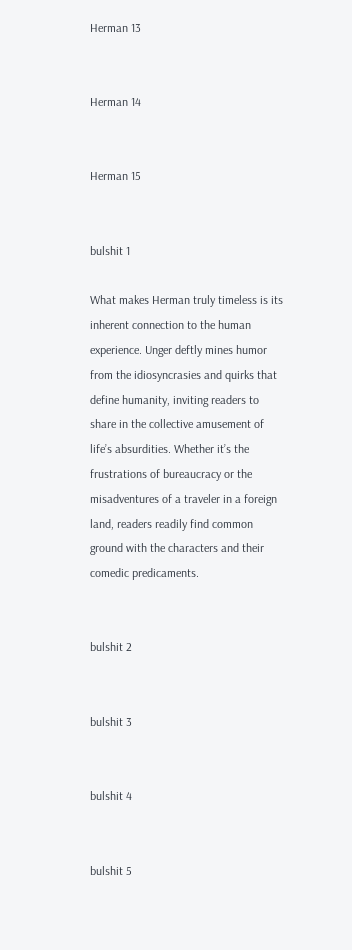Herman 13


Herman 14


Herman 15


bulshit 1

What makes Herman truly timeless is its inherent connection to the human experience. Unger deftly mines humor from the idiosyncrasies and quirks that define humanity, inviting readers to share in the collective amusement of life’s absurdities. Whether it’s the frustrations of bureaucracy or the misadventures of a traveler in a foreign land, readers readily find common ground with the characters and their comedic predicaments.


bulshit 2


bulshit 3


bulshit 4


bulshit 5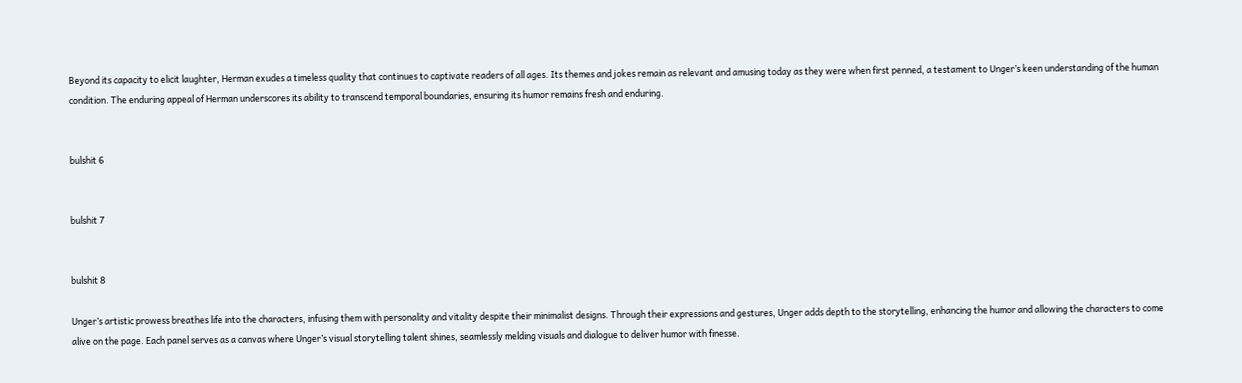Beyond its capacity to elicit laughter, Herman exudes a timeless quality that continues to captivate readers of all ages. Its themes and jokes remain as relevant and amusing today as they were when first penned, a testament to Unger’s keen understanding of the human condition. The enduring appeal of Herman underscores its ability to transcend temporal boundaries, ensuring its humor remains fresh and enduring.


bulshit 6


bulshit 7


bulshit 8

Unger’s artistic prowess breathes life into the characters, infusing them with personality and vitality despite their minimalist designs. Through their expressions and gestures, Unger adds depth to the storytelling, enhancing the humor and allowing the characters to come alive on the page. Each panel serves as a canvas where Unger’s visual storytelling talent shines, seamlessly melding visuals and dialogue to deliver humor with finesse.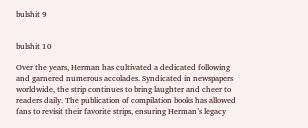bulshit 9


bulshit 10

Over the years, Herman has cultivated a dedicated following and garnered numerous accolades. Syndicated in newspapers worldwide, the strip continues to bring laughter and cheer to readers daily. The publication of compilation books has allowed fans to revisit their favorite strips, ensuring Herman’s legacy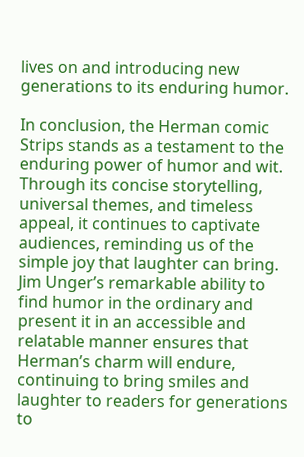lives on and introducing new generations to its enduring humor.

In conclusion, the Herman comic Strips stands as a testament to the enduring power of humor and wit. Through its concise storytelling, universal themes, and timeless appeal, it continues to captivate audiences, reminding us of the simple joy that laughter can bring. Jim Unger’s remarkable ability to find humor in the ordinary and present it in an accessible and relatable manner ensures that Herman’s charm will endure, continuing to bring smiles and laughter to readers for generations to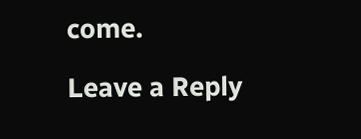come.

Leave a Reply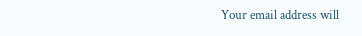Your email address will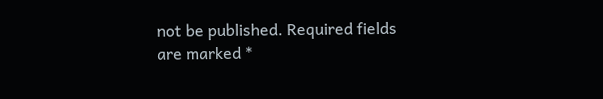not be published. Required fields are marked *